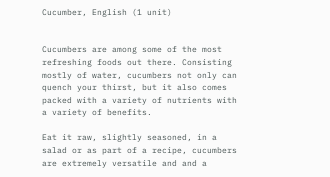Cucumber, English (1 unit)


Cucumbers are among some of the most refreshing foods out there. Consisting mostly of water, cucumbers not only can quench your thirst, but it also comes packed with a variety of nutrients with a variety of benefits.

Eat it raw, slightly seasoned, in a salad or as part of a recipe, cucumbers are extremely versatile and and a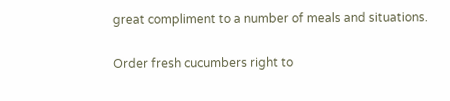great compliment to a number of meals and situations.

Order fresh cucumbers right to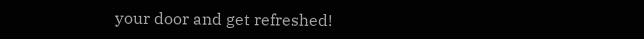your door and get refreshed!